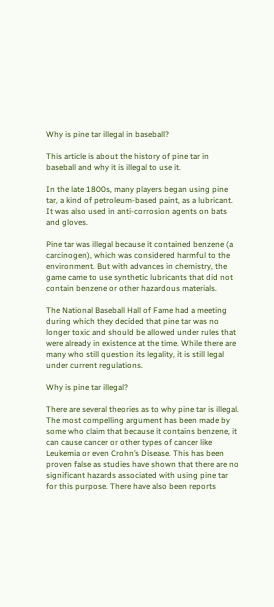Why is pine tar illegal in baseball?

This article is about the history of pine tar in baseball and why it is illegal to use it.

In the late 1800s, many players began using pine tar, a kind of petroleum-based paint, as a lubricant. It was also used in anti-corrosion agents on bats and gloves.

Pine tar was illegal because it contained benzene (a carcinogen), which was considered harmful to the environment. But with advances in chemistry, the game came to use synthetic lubricants that did not contain benzene or other hazardous materials.

The National Baseball Hall of Fame had a meeting during which they decided that pine tar was no longer toxic and should be allowed under rules that were already in existence at the time. While there are many who still question its legality, it is still legal under current regulations.

Why is pine tar illegal?

There are several theories as to why pine tar is illegal. The most compelling argument has been made by some who claim that because it contains benzene, it can cause cancer or other types of cancer like Leukemia or even Crohn’s Disease. This has been proven false as studies have shown that there are no significant hazards associated with using pine tar for this purpose. There have also been reports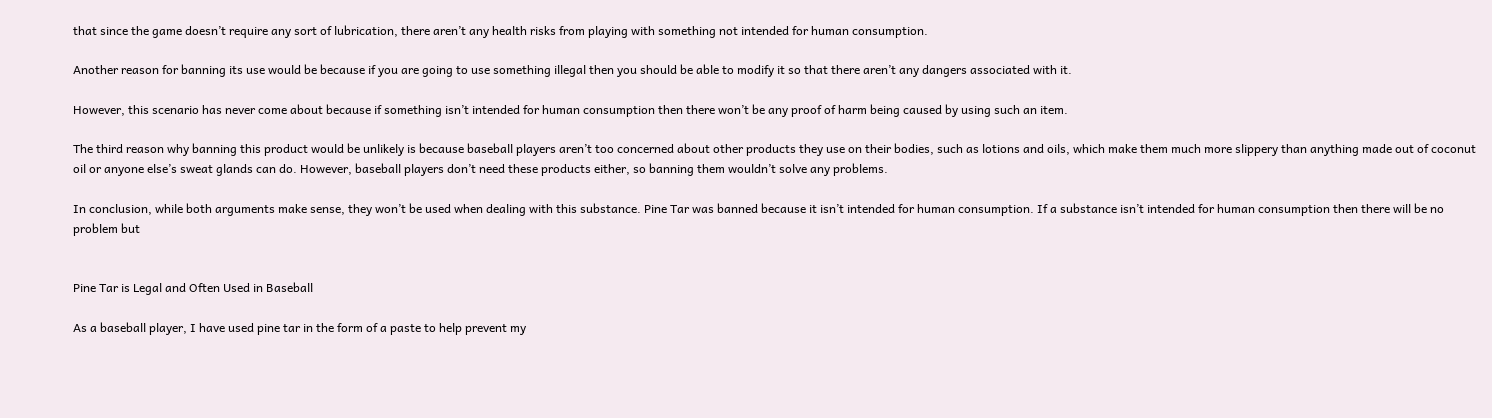that since the game doesn’t require any sort of lubrication, there aren’t any health risks from playing with something not intended for human consumption.

Another reason for banning its use would be because if you are going to use something illegal then you should be able to modify it so that there aren’t any dangers associated with it.

However, this scenario has never come about because if something isn’t intended for human consumption then there won’t be any proof of harm being caused by using such an item.

The third reason why banning this product would be unlikely is because baseball players aren’t too concerned about other products they use on their bodies, such as lotions and oils, which make them much more slippery than anything made out of coconut oil or anyone else’s sweat glands can do. However, baseball players don’t need these products either, so banning them wouldn’t solve any problems.

In conclusion, while both arguments make sense, they won’t be used when dealing with this substance. Pine Tar was banned because it isn’t intended for human consumption. If a substance isn’t intended for human consumption then there will be no problem but


Pine Tar is Legal and Often Used in Baseball

As a baseball player, I have used pine tar in the form of a paste to help prevent my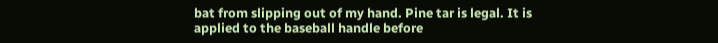bat from slipping out of my hand. Pine tar is legal. It is applied to the baseball handle before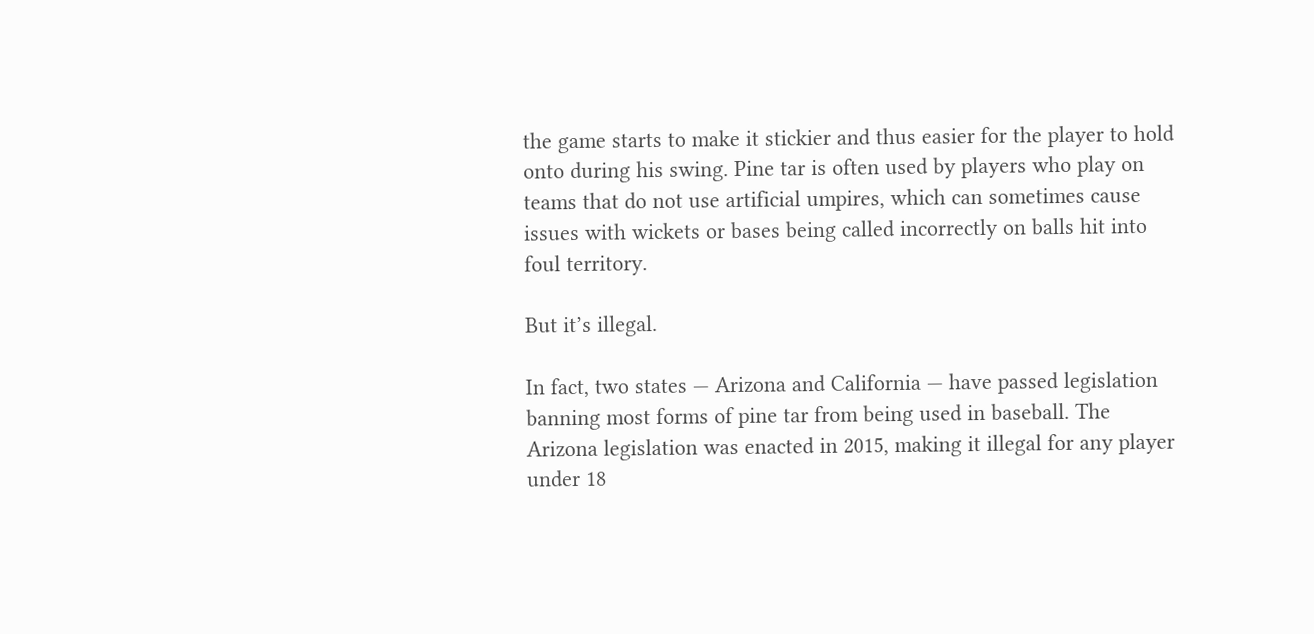the game starts to make it stickier and thus easier for the player to hold onto during his swing. Pine tar is often used by players who play on teams that do not use artificial umpires, which can sometimes cause issues with wickets or bases being called incorrectly on balls hit into foul territory.

But it’s illegal.

In fact, two states — Arizona and California — have passed legislation banning most forms of pine tar from being used in baseball. The Arizona legislation was enacted in 2015, making it illegal for any player under 18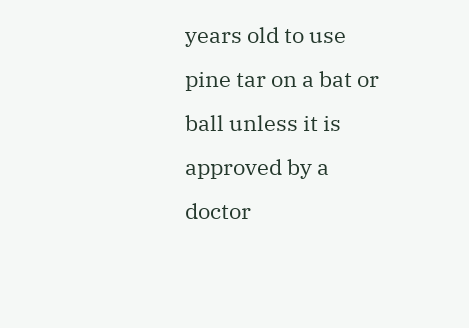years old to use pine tar on a bat or ball unless it is approved by a doctor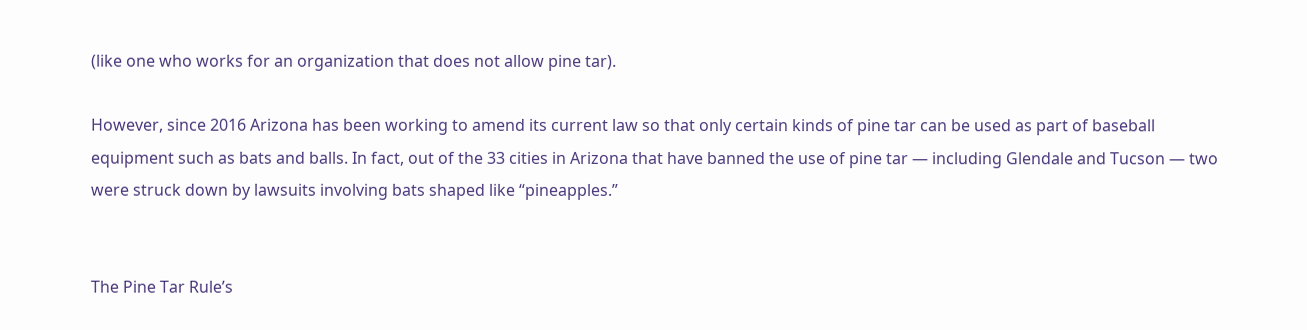(like one who works for an organization that does not allow pine tar).

However, since 2016 Arizona has been working to amend its current law so that only certain kinds of pine tar can be used as part of baseball equipment such as bats and balls. In fact, out of the 33 cities in Arizona that have banned the use of pine tar — including Glendale and Tucson — two were struck down by lawsuits involving bats shaped like “pineapples.”


The Pine Tar Rule’s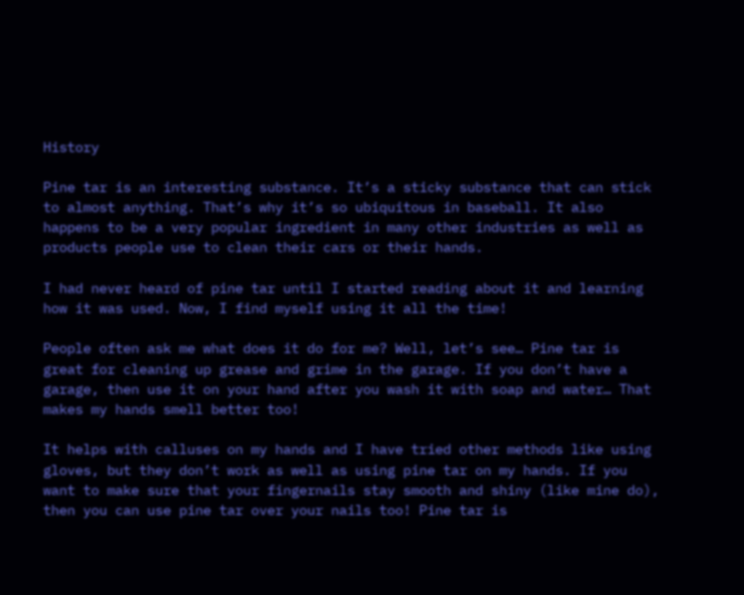History

Pine tar is an interesting substance. It’s a sticky substance that can stick to almost anything. That’s why it’s so ubiquitous in baseball. It also happens to be a very popular ingredient in many other industries as well as products people use to clean their cars or their hands.

I had never heard of pine tar until I started reading about it and learning how it was used. Now, I find myself using it all the time!

People often ask me what does it do for me? Well, let’s see… Pine tar is great for cleaning up grease and grime in the garage. If you don’t have a garage, then use it on your hand after you wash it with soap and water… That makes my hands smell better too!

It helps with calluses on my hands and I have tried other methods like using gloves, but they don’t work as well as using pine tar on my hands. If you want to make sure that your fingernails stay smooth and shiny (like mine do), then you can use pine tar over your nails too! Pine tar is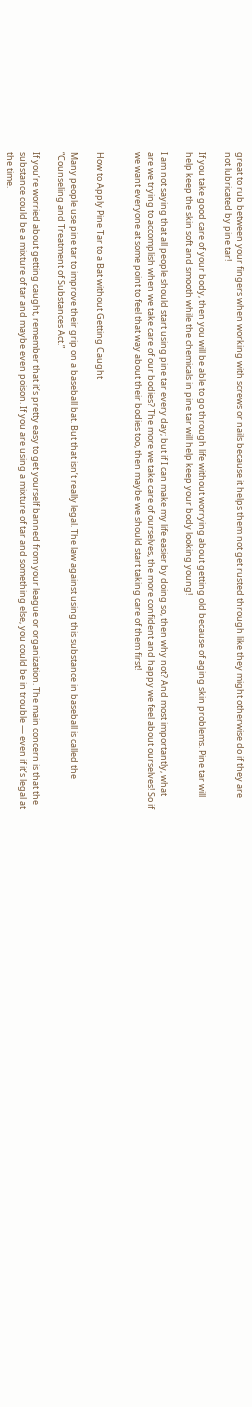great to rub between your fingers when working with screws or nails because it helps them not get rusted through like they might otherwise do if they are not lubricated by pine tar!

If you take good care of your body, then you will be able to go through life without worrying about getting old because of aging skin problems. Pine tar will help keep the skin soft and smooth while the chemicals in pine tar will help keep your body looking young!

I am not saying that all people should start using pine tar every day; but if I can make my life easier by doing so, then why not? And most importantly, what are we trying to accomplish when we take care of our bodies? The more we take care of ourselves, the more confident and happy we feel about ourselves! So if we want everyone at some point to feel that way about their bodies too, then maybe we should start taking care of them first!


How to Apply Pine Tar to a Bat without Getting Caught

Many people use pine tar to improve their grip on a baseball bat. But that isn’t really legal. The law against using this substance in baseball is called the “Counseling and Treatment of Substances Act.”

If you’re worried about getting caught, remember that it’s pretty easy to get yourself banned from your league or organization. The main concern is that the substance could be a mixture of tar and maybe even poison. If you are using a mixture of tar and something else, you could be in trouble — even if it’s legal at the time.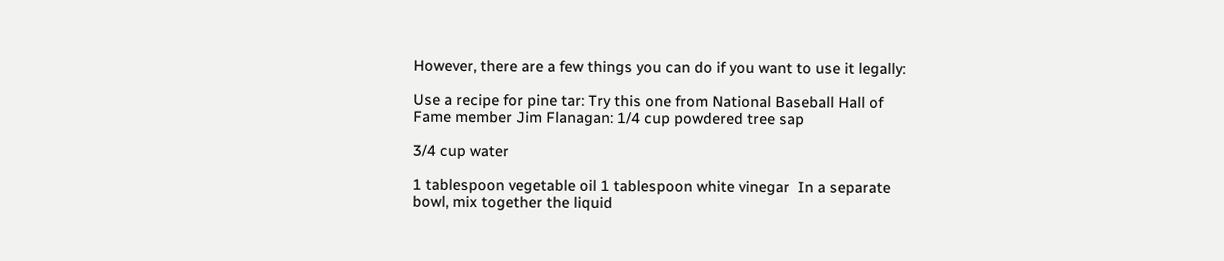However, there are a few things you can do if you want to use it legally:

Use a recipe for pine tar: Try this one from National Baseball Hall of Fame member Jim Flanagan: 1/4 cup powdered tree sap

3/4 cup water

1 tablespoon vegetable oil 1 tablespoon white vinegar  In a separate bowl, mix together the liquid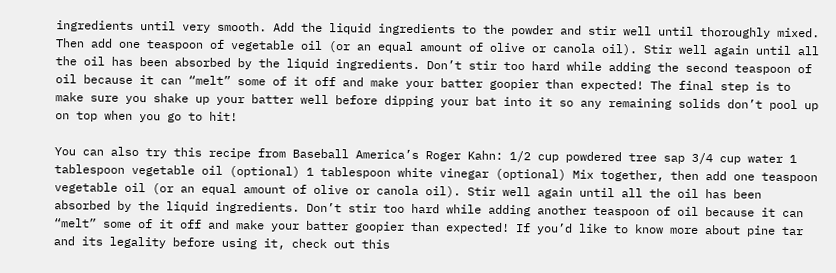ingredients until very smooth. Add the liquid ingredients to the powder and stir well until thoroughly mixed. Then add one teaspoon of vegetable oil (or an equal amount of olive or canola oil). Stir well again until all the oil has been absorbed by the liquid ingredients. Don’t stir too hard while adding the second teaspoon of oil because it can “melt” some of it off and make your batter goopier than expected! The final step is to make sure you shake up your batter well before dipping your bat into it so any remaining solids don’t pool up on top when you go to hit!

You can also try this recipe from Baseball America’s Roger Kahn: 1/2 cup powdered tree sap 3/4 cup water 1 tablespoon vegetable oil (optional) 1 tablespoon white vinegar (optional) Mix together, then add one teaspoon vegetable oil (or an equal amount of olive or canola oil). Stir well again until all the oil has been absorbed by the liquid ingredients. Don’t stir too hard while adding another teaspoon of oil because it can “melt” some of it off and make your batter goopier than expected! If you’d like to know more about pine tar and its legality before using it, check out this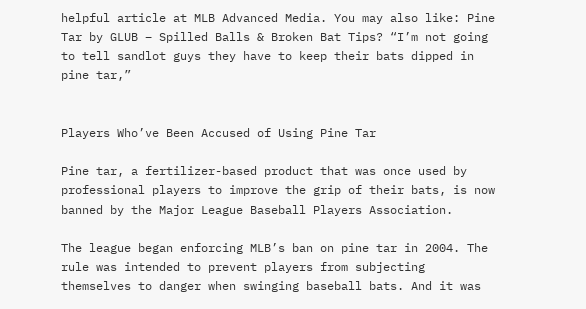helpful article at MLB Advanced Media. You may also like: Pine Tar by GLUB – Spilled Balls & Broken Bat Tips? “I’m not going to tell sandlot guys they have to keep their bats dipped in pine tar,”


Players Who’ve Been Accused of Using Pine Tar

Pine tar, a fertilizer-based product that was once used by professional players to improve the grip of their bats, is now banned by the Major League Baseball Players Association.

The league began enforcing MLB’s ban on pine tar in 2004. The rule was intended to prevent players from subjecting themselves to danger when swinging baseball bats. And it was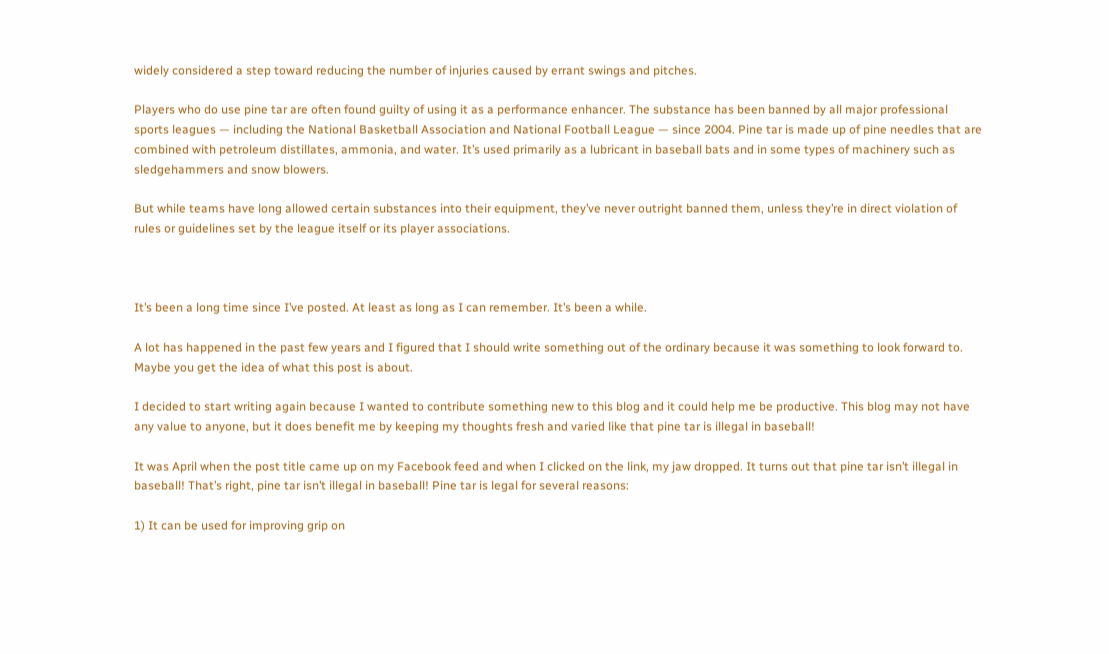widely considered a step toward reducing the number of injuries caused by errant swings and pitches.

Players who do use pine tar are often found guilty of using it as a performance enhancer. The substance has been banned by all major professional sports leagues — including the National Basketball Association and National Football League — since 2004. Pine tar is made up of pine needles that are combined with petroleum distillates, ammonia, and water. It’s used primarily as a lubricant in baseball bats and in some types of machinery such as sledgehammers and snow blowers.

But while teams have long allowed certain substances into their equipment, they’ve never outright banned them, unless they’re in direct violation of rules or guidelines set by the league itself or its player associations.



It’s been a long time since I’ve posted. At least as long as I can remember. It’s been a while.

A lot has happened in the past few years and I figured that I should write something out of the ordinary because it was something to look forward to. Maybe you get the idea of what this post is about.

I decided to start writing again because I wanted to contribute something new to this blog and it could help me be productive. This blog may not have any value to anyone, but it does benefit me by keeping my thoughts fresh and varied like that pine tar is illegal in baseball!

It was April when the post title came up on my Facebook feed and when I clicked on the link, my jaw dropped. It turns out that pine tar isn’t illegal in baseball! That’s right, pine tar isn’t illegal in baseball! Pine tar is legal for several reasons:

1) It can be used for improving grip on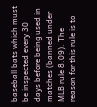baseball bats which must be inspected every 30 days before being used in matches (banned under MLB rule 8.09). The reason for this rule is to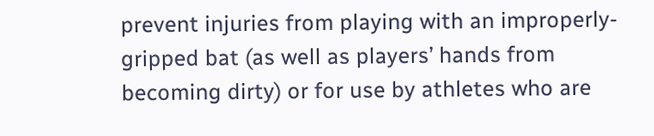prevent injuries from playing with an improperly-gripped bat (as well as players’ hands from becoming dirty) or for use by athletes who are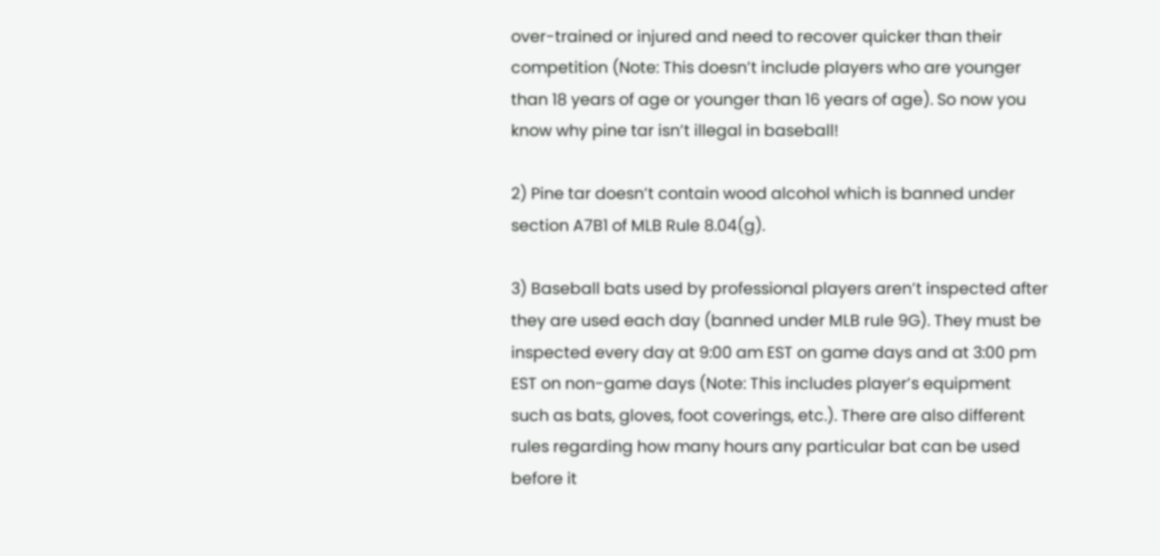over-trained or injured and need to recover quicker than their competition (Note: This doesn’t include players who are younger than 18 years of age or younger than 16 years of age). So now you know why pine tar isn’t illegal in baseball!

2) Pine tar doesn’t contain wood alcohol which is banned under section A7B1 of MLB Rule 8.04(g).

3) Baseball bats used by professional players aren’t inspected after they are used each day (banned under MLB rule 9G). They must be inspected every day at 9:00 am EST on game days and at 3:00 pm EST on non-game days (Note: This includes player’s equipment such as bats, gloves, foot coverings, etc.). There are also different rules regarding how many hours any particular bat can be used before it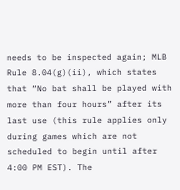needs to be inspected again; MLB Rule 8.04(g)(ii), which states that “No bat shall be played with more than four hours” after its last use (this rule applies only during games which are not scheduled to begin until after 4:00 PM EST). The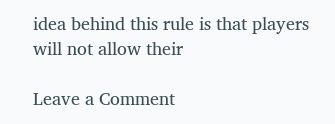idea behind this rule is that players will not allow their

Leave a Comment